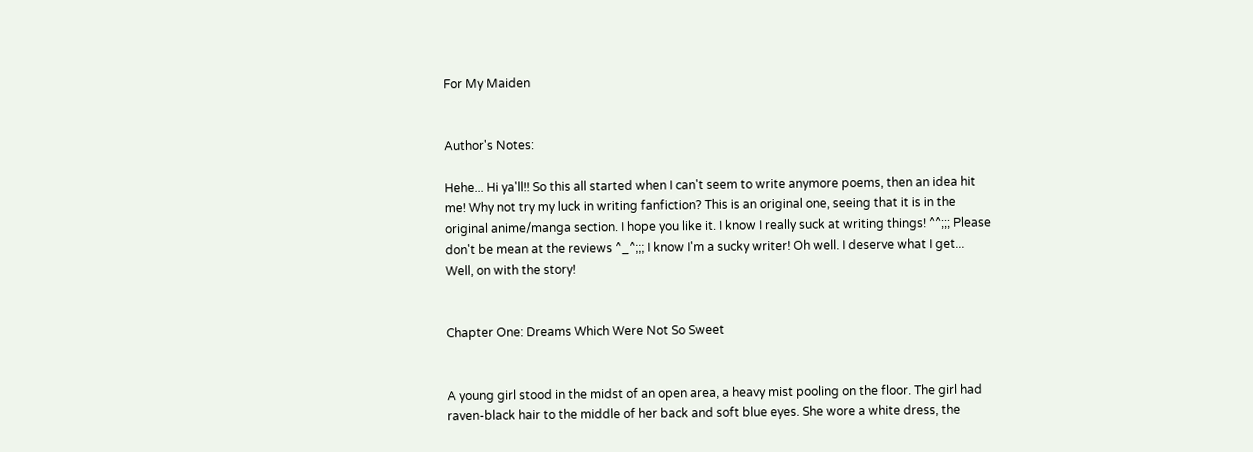For My Maiden


Author's Notes:

Hehe... Hi ya'll!! So this all started when I can't seem to write anymore poems, then an idea hit me! Why not try my luck in writing fanfiction? This is an original one, seeing that it is in the original anime/manga section. I hope you like it. I know I really suck at writing things! ^^;;; Please don't be mean at the reviews ^_^;;; I know I'm a sucky writer! Oh well. I deserve what I get... Well, on with the story!


Chapter One: Dreams Which Were Not So Sweet


A young girl stood in the midst of an open area, a heavy mist pooling on the floor. The girl had raven-black hair to the middle of her back and soft blue eyes. She wore a white dress, the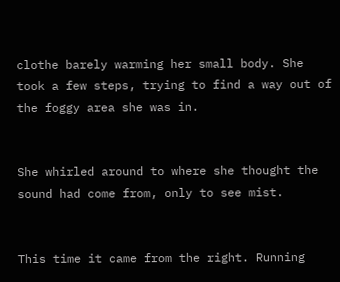clothe barely warming her small body. She took a few steps, trying to find a way out of the foggy area she was in.


She whirled around to where she thought the sound had come from, only to see mist.


This time it came from the right. Running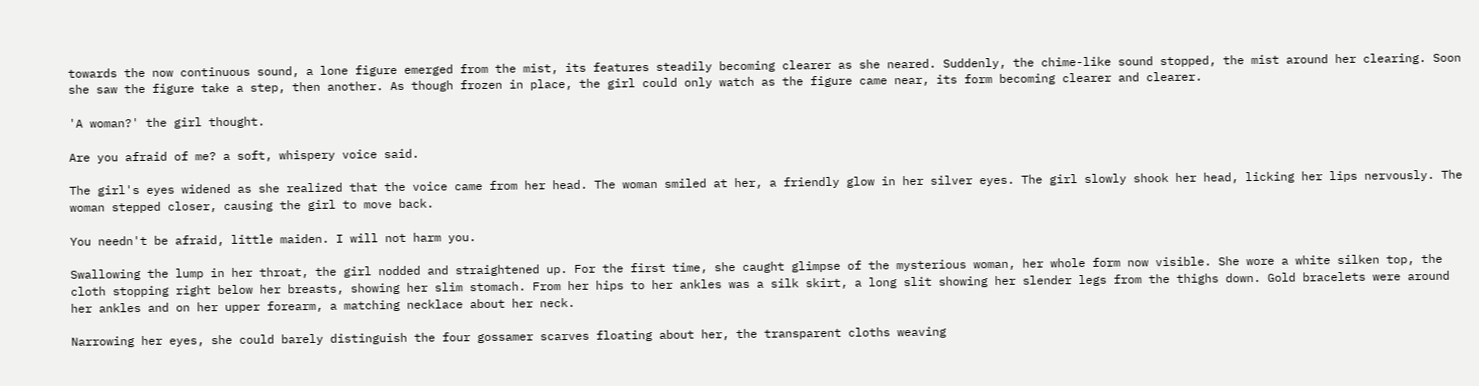towards the now continuous sound, a lone figure emerged from the mist, its features steadily becoming clearer as she neared. Suddenly, the chime-like sound stopped, the mist around her clearing. Soon she saw the figure take a step, then another. As though frozen in place, the girl could only watch as the figure came near, its form becoming clearer and clearer.

'A woman?' the girl thought.

Are you afraid of me? a soft, whispery voice said.

The girl's eyes widened as she realized that the voice came from her head. The woman smiled at her, a friendly glow in her silver eyes. The girl slowly shook her head, licking her lips nervously. The woman stepped closer, causing the girl to move back.

You needn't be afraid, little maiden. I will not harm you.

Swallowing the lump in her throat, the girl nodded and straightened up. For the first time, she caught glimpse of the mysterious woman, her whole form now visible. She wore a white silken top, the cloth stopping right below her breasts, showing her slim stomach. From her hips to her ankles was a silk skirt, a long slit showing her slender legs from the thighs down. Gold bracelets were around her ankles and on her upper forearm, a matching necklace about her neck.

Narrowing her eyes, she could barely distinguish the four gossamer scarves floating about her, the transparent cloths weaving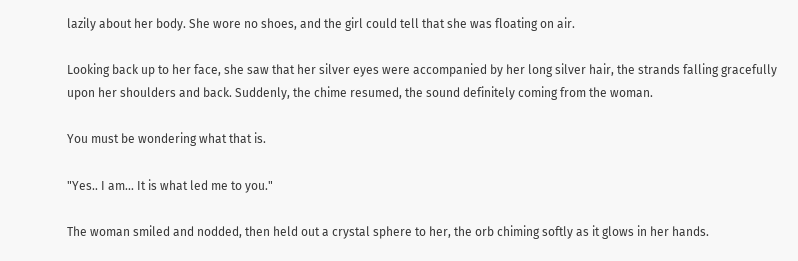lazily about her body. She wore no shoes, and the girl could tell that she was floating on air.

Looking back up to her face, she saw that her silver eyes were accompanied by her long silver hair, the strands falling gracefully upon her shoulders and back. Suddenly, the chime resumed, the sound definitely coming from the woman.

You must be wondering what that is.

"Yes.. I am... It is what led me to you."

The woman smiled and nodded, then held out a crystal sphere to her, the orb chiming softly as it glows in her hands.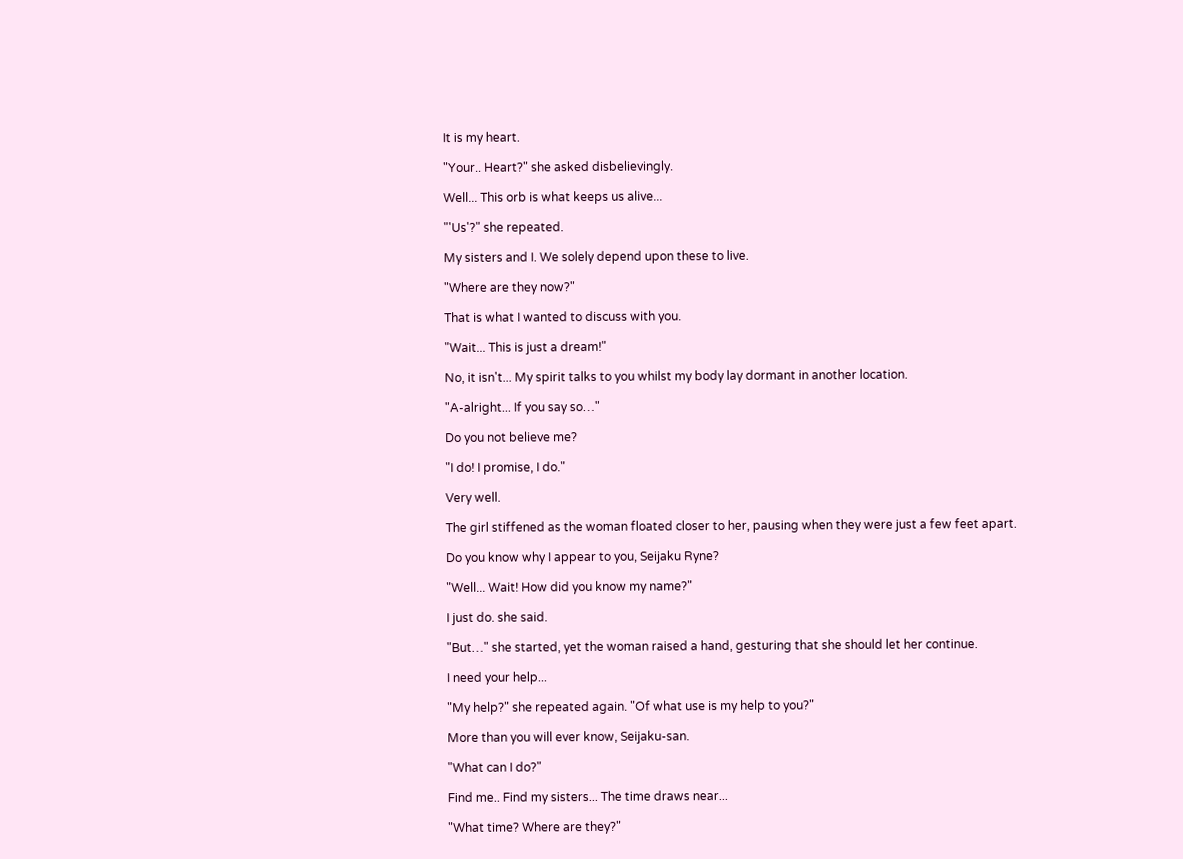It is my heart.

"Your.. Heart?" she asked disbelievingly.

Well... This orb is what keeps us alive...

"'Us'?" she repeated.

My sisters and I. We solely depend upon these to live.

"Where are they now?"

That is what I wanted to discuss with you.

"Wait... This is just a dream!"

No, it isn't... My spirit talks to you whilst my body lay dormant in another location.

"A-alright... If you say so…"

Do you not believe me?

"I do! I promise, I do."

Very well.

The girl stiffened as the woman floated closer to her, pausing when they were just a few feet apart.

Do you know why I appear to you, Seijaku Ryne?

"Well... Wait! How did you know my name?"

I just do. she said.

"But…" she started, yet the woman raised a hand, gesturing that she should let her continue.

I need your help...

"My help?" she repeated again. "Of what use is my help to you?"

More than you will ever know, Seijaku-san.

"What can I do?"

Find me.. Find my sisters... The time draws near...

"What time? Where are they?"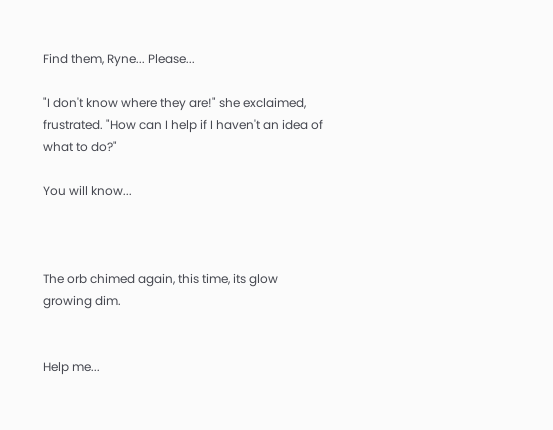Find them, Ryne... Please...

"I don't know where they are!" she exclaimed, frustrated. "How can I help if I haven't an idea of what to do?"

You will know...



The orb chimed again, this time, its glow growing dim.


Help me...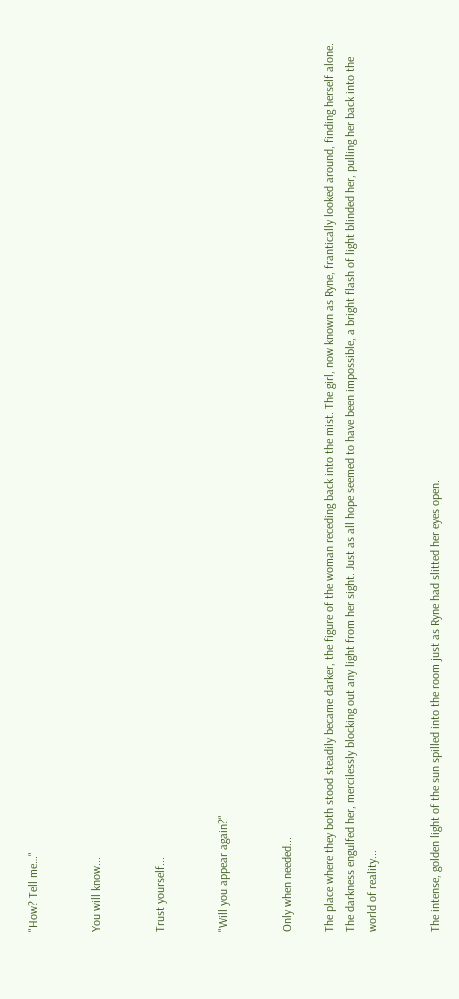"How? Tell me…"


You will know...


Trust yourself...


"Will you appear again?"


Only when needed...

The place where they both stood steadily became darker, the figure of the woman receding back into the mist. The girl, now known as Ryne, frantically looked around, finding herself alone. The darkness engulfed her, mercilessly blocking out any light from her sight. Just as all hope seemed to have been impossible, a bright flash of light blinded her, pulling her back into the world of reality...


The intense, golden light of the sun spilled into the room just as Ryne had slitted her eyes open.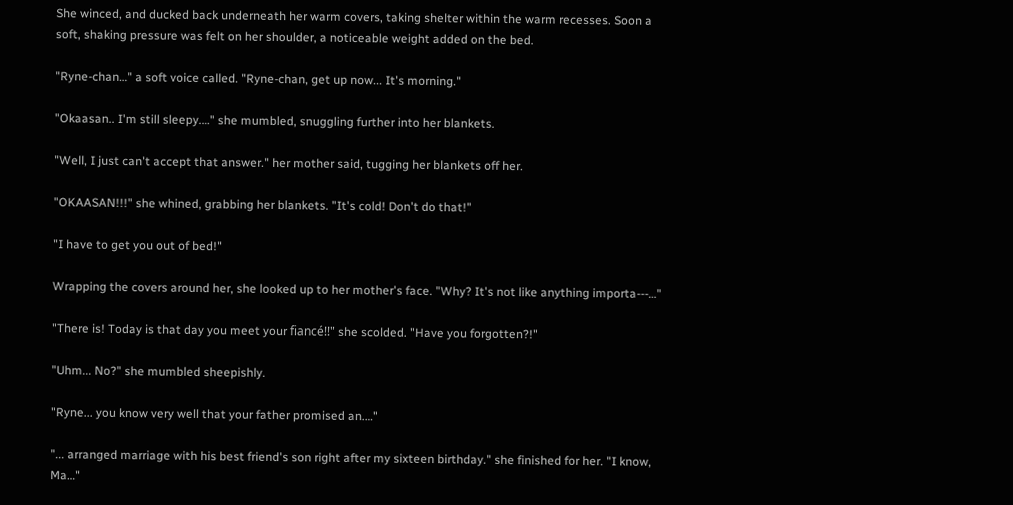She winced, and ducked back underneath her warm covers, taking shelter within the warm recesses. Soon a soft, shaking pressure was felt on her shoulder, a noticeable weight added on the bed.

"Ryne-chan…" a soft voice called. "Ryne-chan, get up now... It's morning."

"Okaasan.. I'm still sleepy.…" she mumbled, snuggling further into her blankets.

"Well, I just can't accept that answer." her mother said, tugging her blankets off her.

"OKAASAN!!!" she whined, grabbing her blankets. "It's cold! Don't do that!"

"I have to get you out of bed!"

Wrapping the covers around her, she looked up to her mother's face. "Why? It's not like anything importa---…"

"There is! Today is that day you meet your fiancé!!" she scolded. "Have you forgotten?!"

"Uhm... No?" she mumbled sheepishly.

"Ryne... you know very well that your father promised an.…"

"... arranged marriage with his best friend's son right after my sixteen birthday." she finished for her. "I know, Ma…"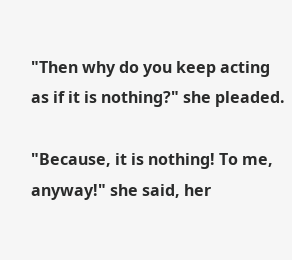"Then why do you keep acting as if it is nothing?" she pleaded.

"Because, it is nothing! To me, anyway!" she said, her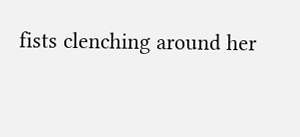fists clenching around her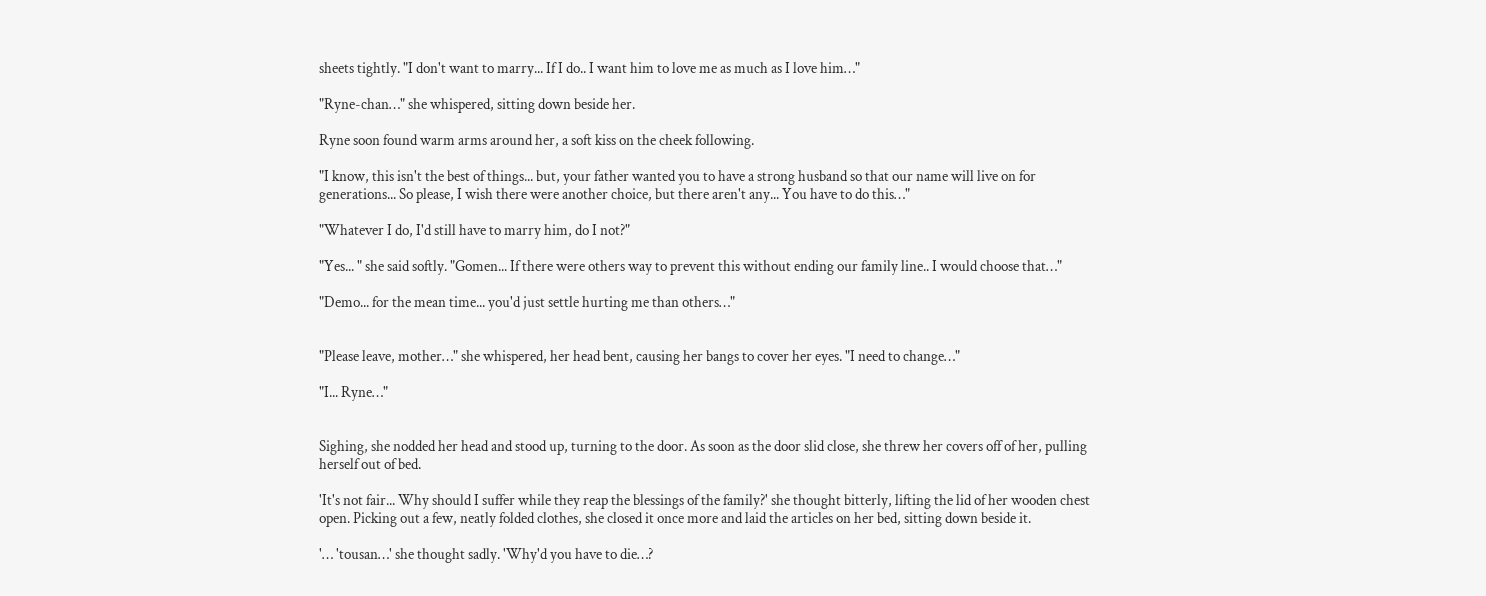sheets tightly. "I don't want to marry... If I do.. I want him to love me as much as I love him…"

"Ryne-chan…" she whispered, sitting down beside her.

Ryne soon found warm arms around her, a soft kiss on the cheek following.

"I know, this isn't the best of things... but, your father wanted you to have a strong husband so that our name will live on for generations... So please, I wish there were another choice, but there aren't any... You have to do this…"

"Whatever I do, I'd still have to marry him, do I not?"

"Yes... " she said softly. "Gomen... If there were others way to prevent this without ending our family line.. I would choose that…"

"Demo... for the mean time... you'd just settle hurting me than others…"


"Please leave, mother…" she whispered, her head bent, causing her bangs to cover her eyes. "I need to change…"

"I... Ryne…"


Sighing, she nodded her head and stood up, turning to the door. As soon as the door slid close, she threw her covers off of her, pulling herself out of bed.

'It's not fair... Why should I suffer while they reap the blessings of the family?' she thought bitterly, lifting the lid of her wooden chest open. Picking out a few, neatly folded clothes, she closed it once more and laid the articles on her bed, sitting down beside it.

'… 'tousan…' she thought sadly. 'Why'd you have to die…?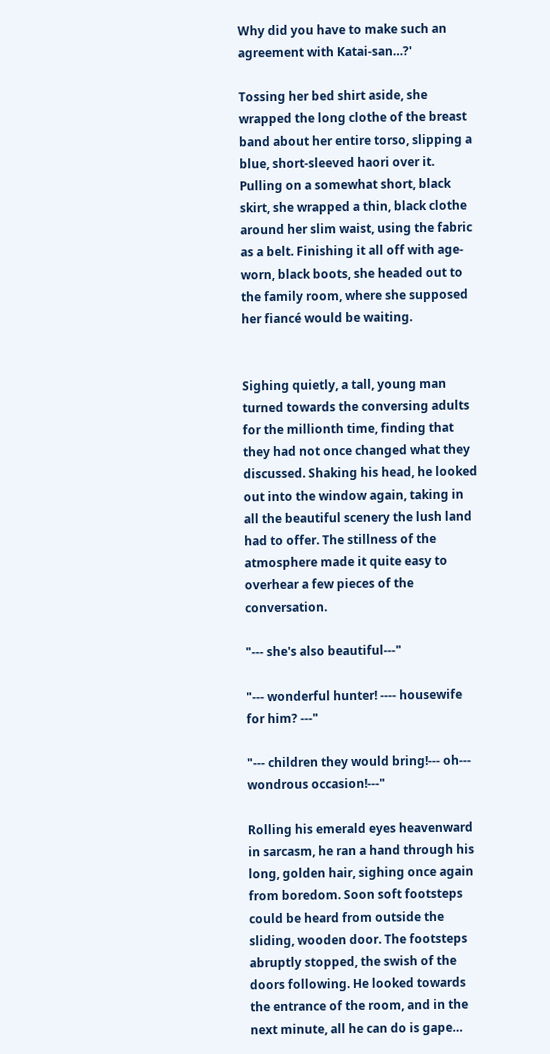Why did you have to make such an agreement with Katai-san…?'

Tossing her bed shirt aside, she wrapped the long clothe of the breast band about her entire torso, slipping a blue, short-sleeved haori over it. Pulling on a somewhat short, black skirt, she wrapped a thin, black clothe around her slim waist, using the fabric as a belt. Finishing it all off with age-worn, black boots, she headed out to the family room, where she supposed her fiancé would be waiting.


Sighing quietly, a tall, young man turned towards the conversing adults for the millionth time, finding that they had not once changed what they discussed. Shaking his head, he looked out into the window again, taking in all the beautiful scenery the lush land had to offer. The stillness of the atmosphere made it quite easy to overhear a few pieces of the conversation.

"--- she's also beautiful---"

"--- wonderful hunter! ---- housewife for him? ---"

"--- children they would bring!--- oh--- wondrous occasion!---"

Rolling his emerald eyes heavenward in sarcasm, he ran a hand through his long, golden hair, sighing once again from boredom. Soon soft footsteps could be heard from outside the sliding, wooden door. The footsteps abruptly stopped, the swish of the doors following. He looked towards the entrance of the room, and in the next minute, all he can do is gape…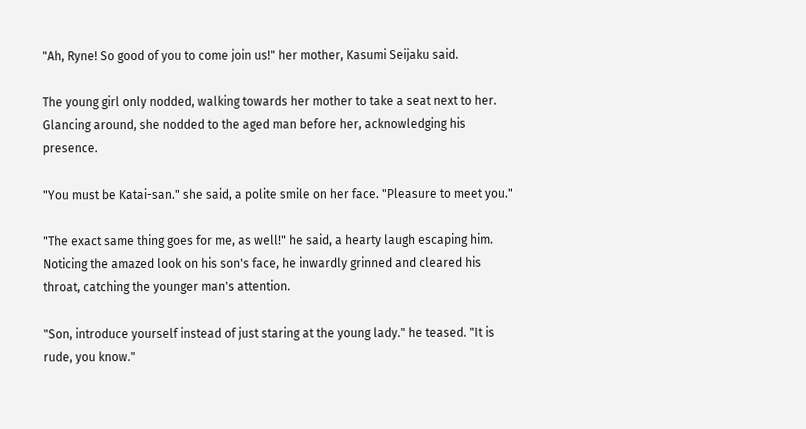"Ah, Ryne! So good of you to come join us!" her mother, Kasumi Seijaku said.

The young girl only nodded, walking towards her mother to take a seat next to her. Glancing around, she nodded to the aged man before her, acknowledging his presence.

"You must be Katai-san." she said, a polite smile on her face. "Pleasure to meet you."

"The exact same thing goes for me, as well!" he said, a hearty laugh escaping him. Noticing the amazed look on his son's face, he inwardly grinned and cleared his throat, catching the younger man's attention.

"Son, introduce yourself instead of just staring at the young lady." he teased. "It is rude, you know."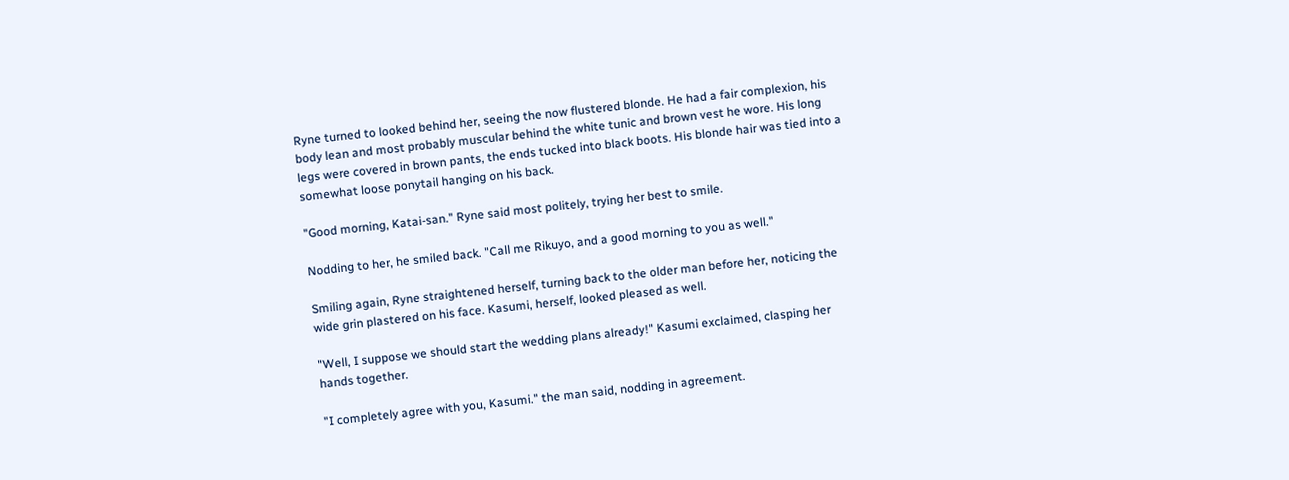Ryne turned to looked behind her, seeing the now flustered blonde. He had a fair complexion, his body lean and most probably muscular behind the white tunic and brown vest he wore. His long legs were covered in brown pants, the ends tucked into black boots. His blonde hair was tied into a somewhat loose ponytail hanging on his back.

"Good morning, Katai-san." Ryne said most politely, trying her best to smile.

Nodding to her, he smiled back. "Call me Rikuyo, and a good morning to you as well."

Smiling again, Ryne straightened herself, turning back to the older man before her, noticing the wide grin plastered on his face. Kasumi, herself, looked pleased as well.

"Well, I suppose we should start the wedding plans already!" Kasumi exclaimed, clasping her hands together.

"I completely agree with you, Kasumi." the man said, nodding in agreement.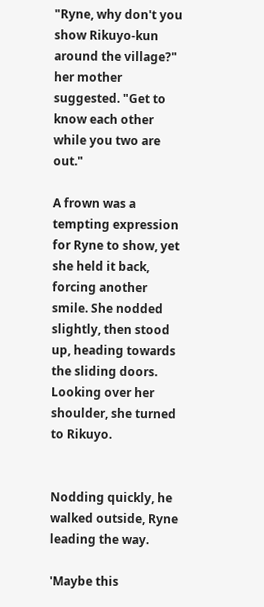"Ryne, why don't you show Rikuyo-kun around the village?" her mother suggested. "Get to know each other while you two are out."

A frown was a tempting expression for Ryne to show, yet she held it back, forcing another smile. She nodded slightly, then stood up, heading towards the sliding doors. Looking over her shoulder, she turned to Rikuyo.


Nodding quickly, he walked outside, Ryne leading the way.

'Maybe this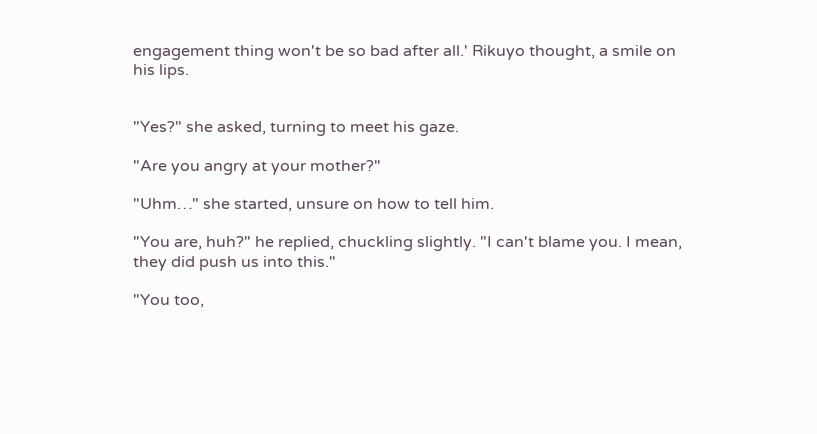engagement thing won't be so bad after all.' Rikuyo thought, a smile on his lips.


"Yes?" she asked, turning to meet his gaze.

"Are you angry at your mother?"

"Uhm…" she started, unsure on how to tell him.

"You are, huh?" he replied, chuckling slightly. "I can't blame you. I mean, they did push us into this."

"You too,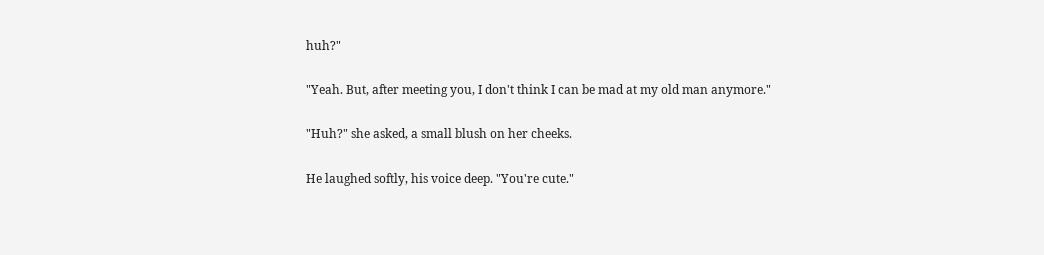huh?"

"Yeah. But, after meeting you, I don't think I can be mad at my old man anymore."

"Huh?" she asked, a small blush on her cheeks.

He laughed softly, his voice deep. "You're cute."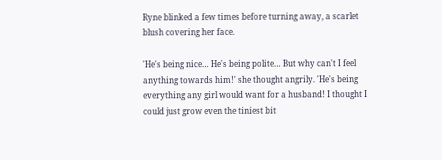Ryne blinked a few times before turning away, a scarlet blush covering her face.

'He's being nice… He's being polite… But why can't I feel anything towards him!' she thought angrily. 'He's being everything any girl would want for a husband! I thought I could just grow even the tiniest bit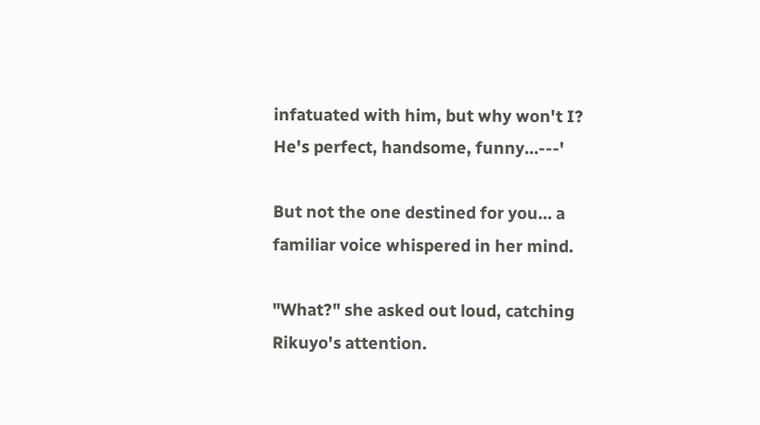infatuated with him, but why won't I? He's perfect, handsome, funny…---'

But not the one destined for you… a familiar voice whispered in her mind.

"What?" she asked out loud, catching Rikuyo's attention.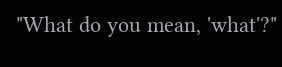"What do you mean, 'what'?"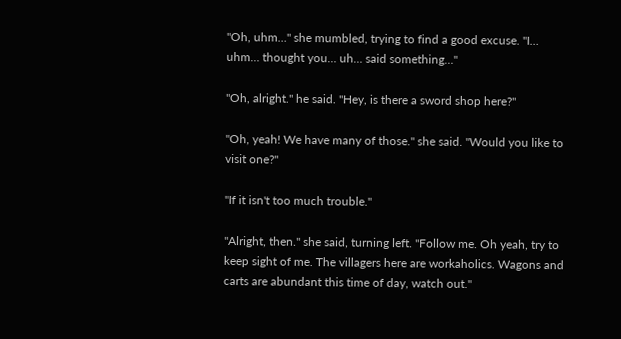"Oh, uhm…" she mumbled, trying to find a good excuse. "I… uhm… thought you… uh… said something…"

"Oh, alright." he said. "Hey, is there a sword shop here?"

"Oh, yeah! We have many of those." she said. "Would you like to visit one?"

"If it isn't too much trouble."

"Alright, then." she said, turning left. "Follow me. Oh yeah, try to keep sight of me. The villagers here are workaholics. Wagons and carts are abundant this time of day, watch out."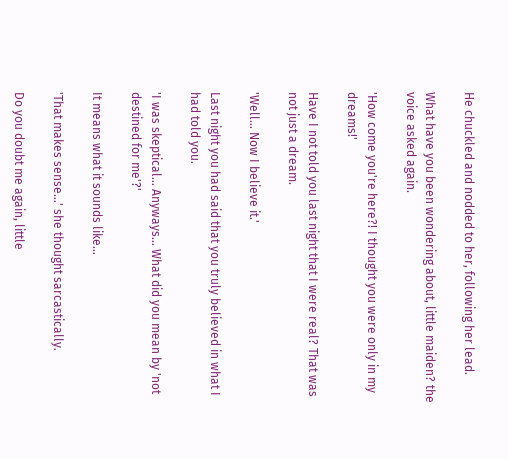He chuckled and nodded to her, following her lead.

What have you been wondering about, little maiden? the voice asked again.

'How come you're here?! I thought you were only in my dreams!'

Have I not told you last night that I were real? That was not just a dream.

'Well… Now I believe it.'

Last night you had said that you truly believed in what I had told you.

'I was skeptical… Anyways… What did you mean by 'not destined for me'?'

It means what it sounds like…

'That makes sense…' she thought sarcastically.

Do you doubt me again, little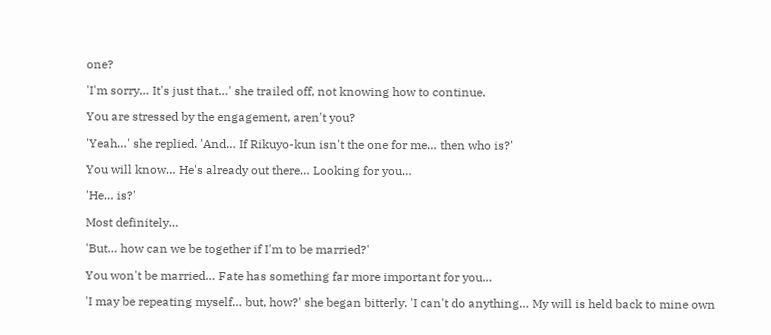one?

'I'm sorry… It's just that…' she trailed off, not knowing how to continue.

You are stressed by the engagement, aren't you?

'Yeah…' she replied. 'And… If Rikuyo-kun isn't the one for me… then who is?'

You will know… He's already out there… Looking for you…

'He… is?'

Most definitely…

'But… how can we be together if I'm to be married?'

You won't be married… Fate has something far more important for you…

'I may be repeating myself… but, how?' she began bitterly. 'I can't do anything… My will is held back to mine own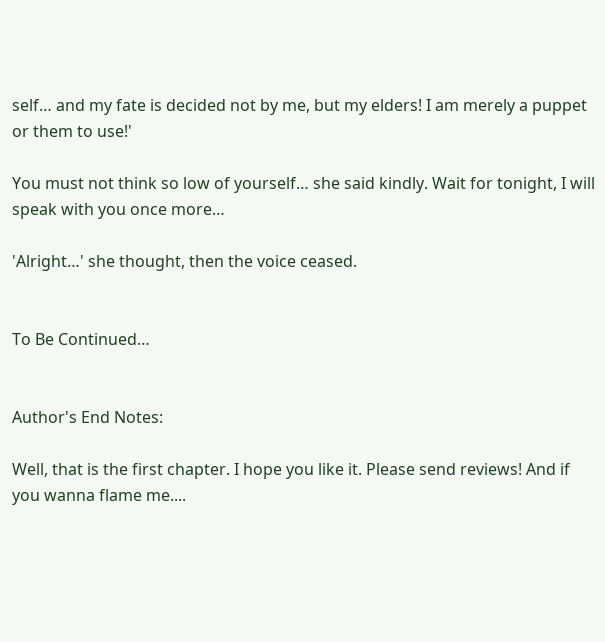self… and my fate is decided not by me, but my elders! I am merely a puppet or them to use!'

You must not think so low of yourself… she said kindly. Wait for tonight, I will speak with you once more…

'Alright…' she thought, then the voice ceased.


To Be Continued…


Author's End Notes:

Well, that is the first chapter. I hope you like it. Please send reviews! And if you wanna flame me....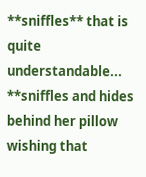**sniffles** that is quite understandable... **sniffles and hides behind her pillow wishing that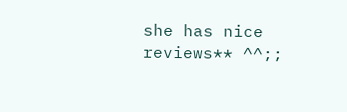she has nice reviews** ^^;;